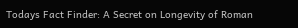Todays Fact Finder: A Secret on Longevity of Roman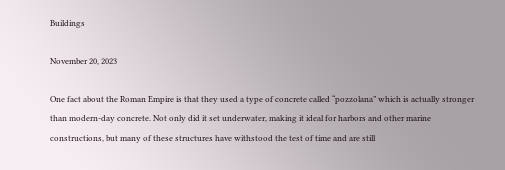Buildings

November 20, 2023

One fact about the Roman Empire is that they used a type of concrete called “pozzolana” which is actually stronger than modern-day concrete. Not only did it set underwater, making it ideal for harbors and other marine constructions, but many of these structures have withstood the test of time and are still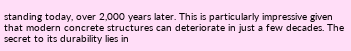standing today, over 2,000 years later. This is particularly impressive given that modern concrete structures can deteriorate in just a few decades. The secret to its durability lies in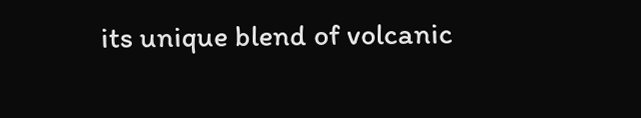its unique blend of volcanic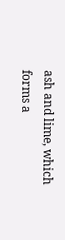ash and lime, which forms a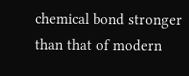chemical bond stronger than that of modern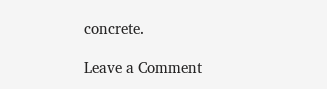concrete.

Leave a Comment